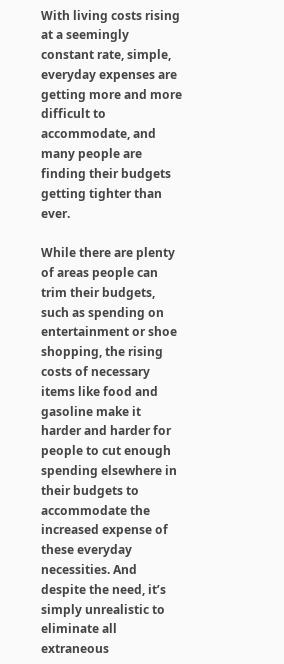With living costs rising at a seemingly constant rate, simple, everyday expenses are getting more and more difficult to accommodate, and many people are finding their budgets getting tighter than ever.

While there are plenty of areas people can trim their budgets, such as spending on entertainment or shoe shopping, the rising costs of necessary items like food and gasoline make it harder and harder for people to cut enough spending elsewhere in their budgets to accommodate the increased expense of these everyday necessities. And despite the need, it’s simply unrealistic to eliminate all extraneous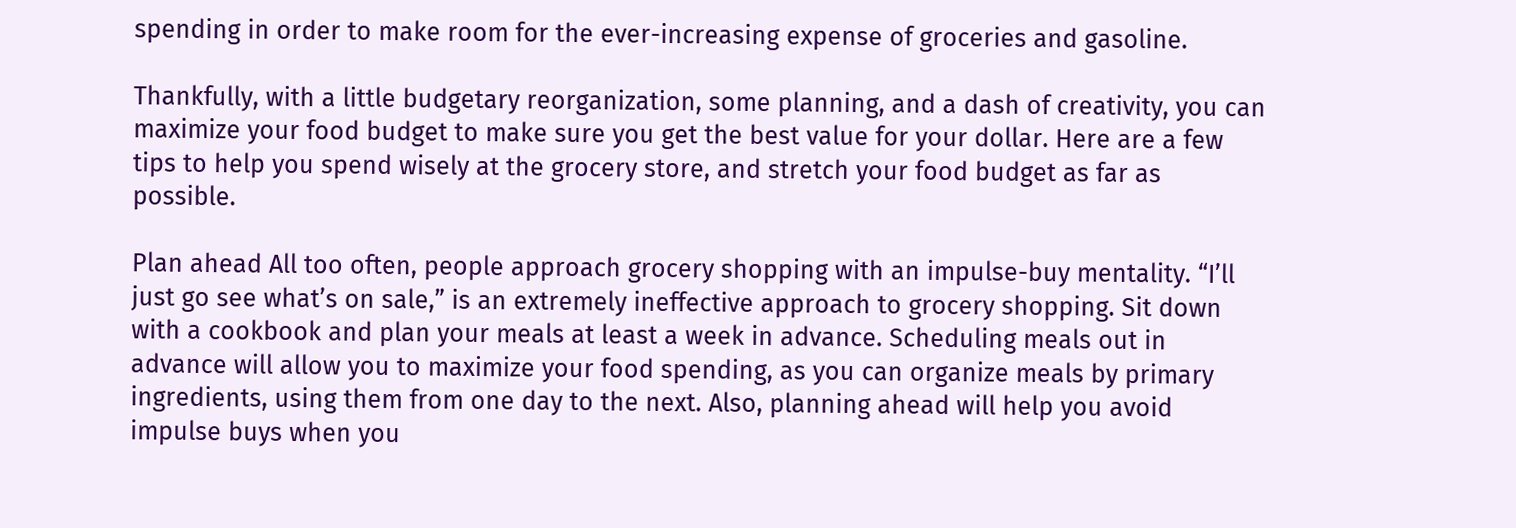spending in order to make room for the ever-increasing expense of groceries and gasoline.

Thankfully, with a little budgetary reorganization, some planning, and a dash of creativity, you can maximize your food budget to make sure you get the best value for your dollar. Here are a few tips to help you spend wisely at the grocery store, and stretch your food budget as far as possible.

Plan ahead All too often, people approach grocery shopping with an impulse-buy mentality. “I’ll just go see what’s on sale,” is an extremely ineffective approach to grocery shopping. Sit down with a cookbook and plan your meals at least a week in advance. Scheduling meals out in advance will allow you to maximize your food spending, as you can organize meals by primary ingredients, using them from one day to the next. Also, planning ahead will help you avoid impulse buys when you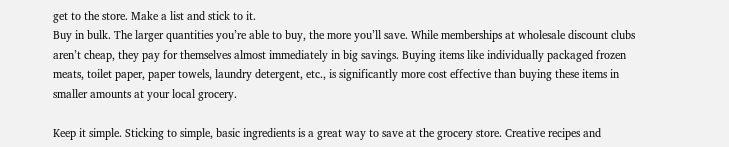get to the store. Make a list and stick to it.
Buy in bulk. The larger quantities you’re able to buy, the more you’ll save. While memberships at wholesale discount clubs aren’t cheap, they pay for themselves almost immediately in big savings. Buying items like individually packaged frozen meats, toilet paper, paper towels, laundry detergent, etc., is significantly more cost effective than buying these items in smaller amounts at your local grocery.

Keep it simple. Sticking to simple, basic ingredients is a great way to save at the grocery store. Creative recipes and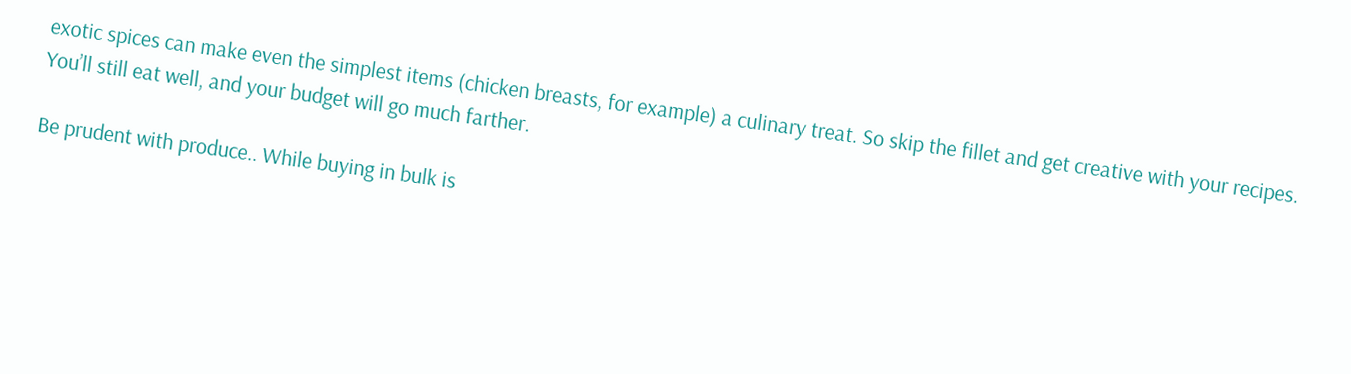exotic spices can make even the simplest items (chicken breasts, for example) a culinary treat. So skip the fillet and get creative with your recipes. You’ll still eat well, and your budget will go much farther.

Be prudent with produce.. While buying in bulk is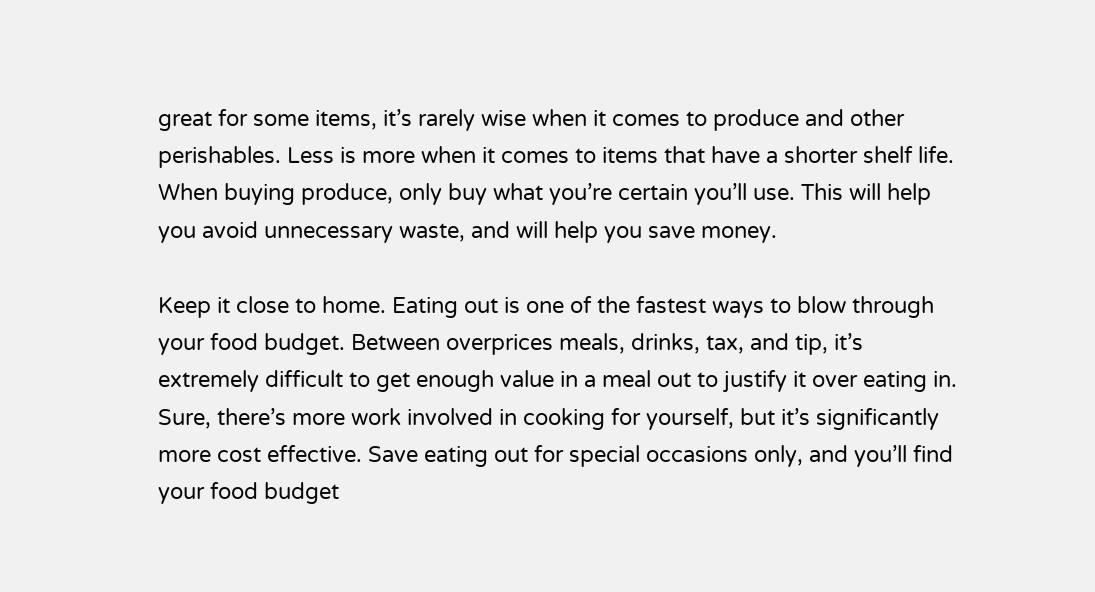great for some items, it’s rarely wise when it comes to produce and other perishables. Less is more when it comes to items that have a shorter shelf life. When buying produce, only buy what you’re certain you’ll use. This will help you avoid unnecessary waste, and will help you save money.

Keep it close to home. Eating out is one of the fastest ways to blow through your food budget. Between overprices meals, drinks, tax, and tip, it’s extremely difficult to get enough value in a meal out to justify it over eating in. Sure, there’s more work involved in cooking for yourself, but it’s significantly more cost effective. Save eating out for special occasions only, and you’ll find your food budget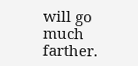will go much farther.